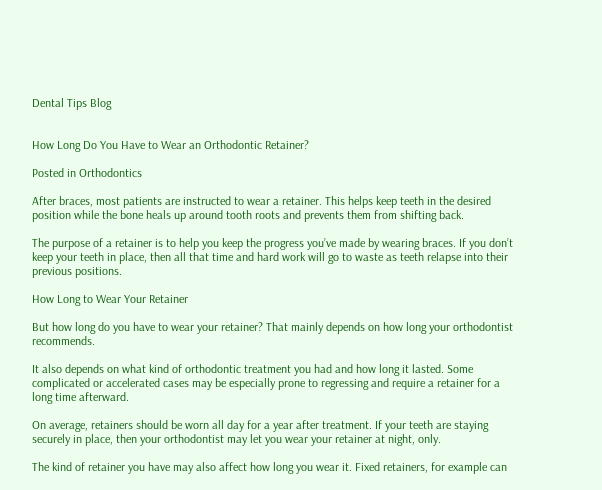Dental Tips Blog


How Long Do You Have to Wear an Orthodontic Retainer?

Posted in Orthodontics

After braces, most patients are instructed to wear a retainer. This helps keep teeth in the desired position while the bone heals up around tooth roots and prevents them from shifting back.

The purpose of a retainer is to help you keep the progress you’ve made by wearing braces. If you don’t keep your teeth in place, then all that time and hard work will go to waste as teeth relapse into their previous positions.

How Long to Wear Your Retainer

But how long do you have to wear your retainer? That mainly depends on how long your orthodontist recommends.

It also depends on what kind of orthodontic treatment you had and how long it lasted. Some complicated or accelerated cases may be especially prone to regressing and require a retainer for a long time afterward.

On average, retainers should be worn all day for a year after treatment. If your teeth are staying securely in place, then your orthodontist may let you wear your retainer at night, only.

The kind of retainer you have may also affect how long you wear it. Fixed retainers, for example can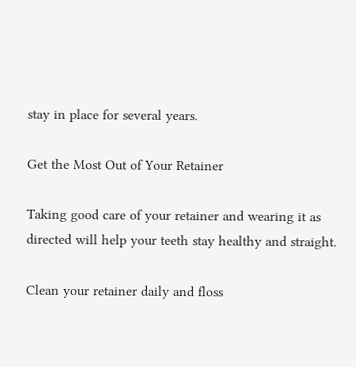stay in place for several years.

Get the Most Out of Your Retainer

Taking good care of your retainer and wearing it as directed will help your teeth stay healthy and straight.

Clean your retainer daily and floss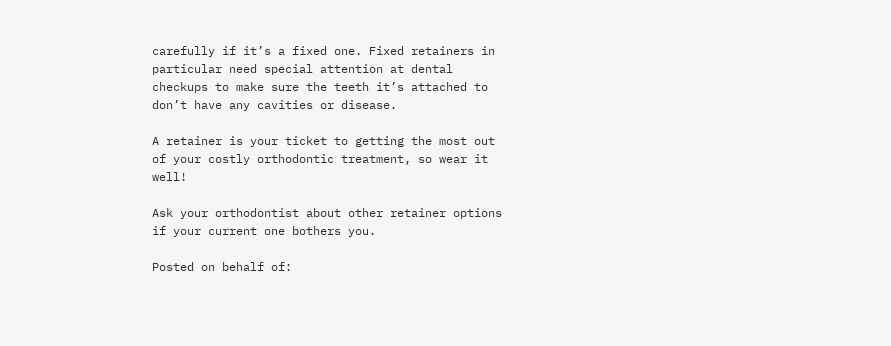carefully if it’s a fixed one. Fixed retainers in particular need special attention at dental checkups to make sure the teeth it’s attached to don’t have any cavities or disease.

A retainer is your ticket to getting the most out of your costly orthodontic treatment, so wear it well!

Ask your orthodontist about other retainer options if your current one bothers you.

Posted on behalf of: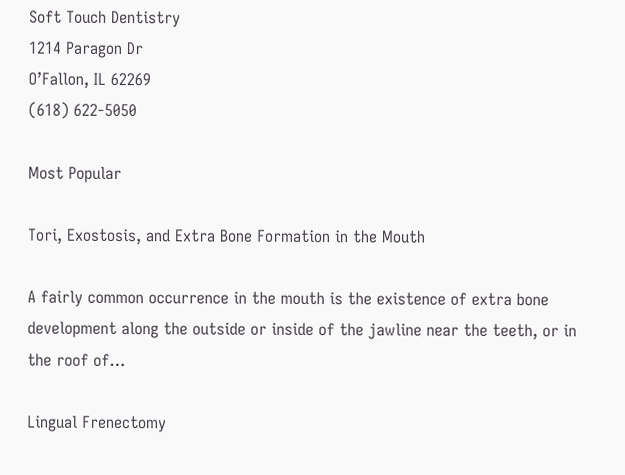Soft Touch Dentistry
1214 Paragon Dr
O’Fallon, IL 62269
(618) 622-5050

Most Popular

Tori, Exostosis, and Extra Bone Formation in the Mouth

A fairly common occurrence in the mouth is the existence of extra bone development along the outside or inside of the jawline near the teeth, or in the roof of…

Lingual Frenectomy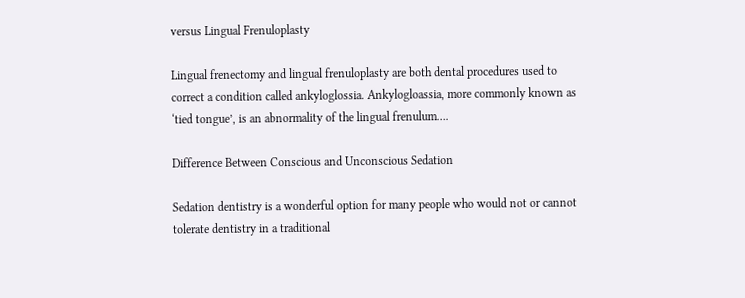versus Lingual Frenuloplasty

Lingual frenectomy and lingual frenuloplasty are both dental procedures used to correct a condition called ankyloglossia. Ankylogloassia, more commonly known as ‘tied tongue’, is an abnormality of the lingual frenulum….

Difference Between Conscious and Unconscious Sedation

Sedation dentistry is a wonderful option for many people who would not or cannot tolerate dentistry in a traditional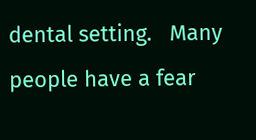dental setting.   Many people have a fear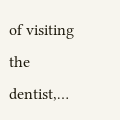of visiting the dentist,…